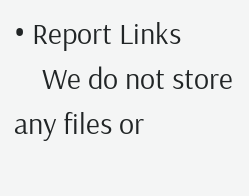• Report Links
    We do not store any files or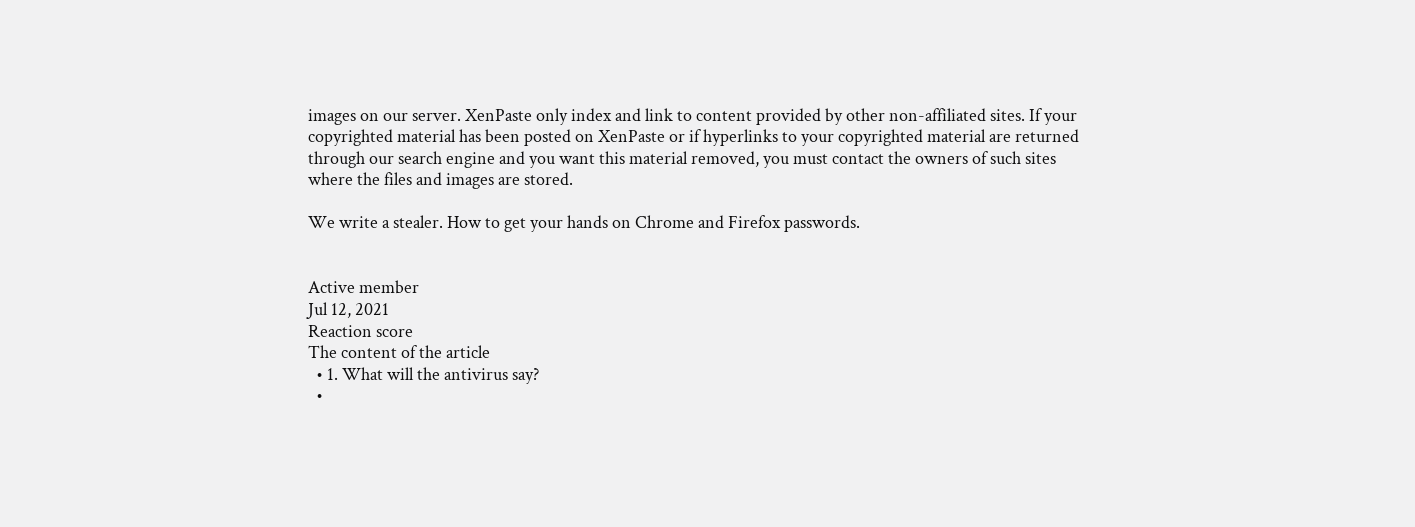images on our server. XenPaste only index and link to content provided by other non-affiliated sites. If your copyrighted material has been posted on XenPaste or if hyperlinks to your copyrighted material are returned through our search engine and you want this material removed, you must contact the owners of such sites where the files and images are stored.

We write a stealer. How to get your hands on Chrome and Firefox passwords.


Active member
Jul 12, 2021
Reaction score
The content of the article
  • 1. What will the antivirus say?
  •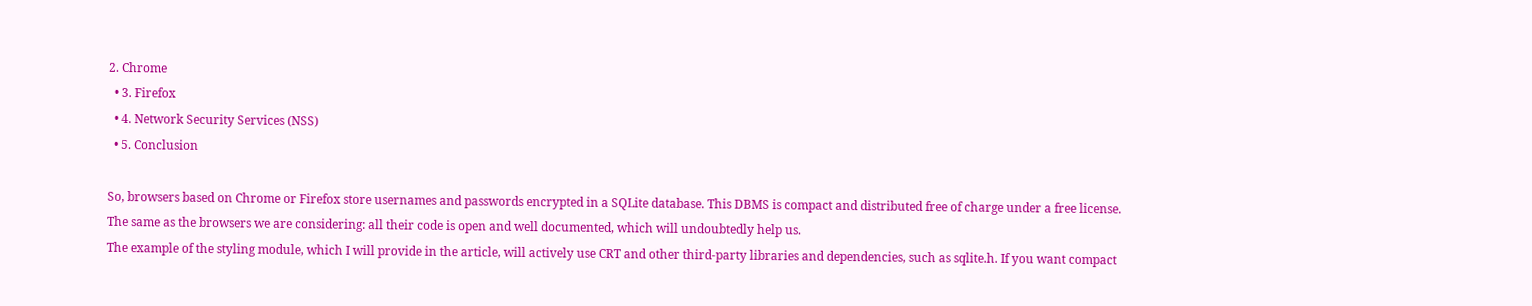2. Chrome
  • 3. Firefox
  • 4. Network Security Services (NSS)
  • 5. Conclusion

So, browsers based on Chrome or Firefox store usernames and passwords encrypted in a SQLite database. This DBMS is compact and distributed free of charge under a free license. The same as the browsers we are considering: all their code is open and well documented, which will undoubtedly help us.
The example of the styling module, which I will provide in the article, will actively use CRT and other third-party libraries and dependencies, such as sqlite.h. If you want compact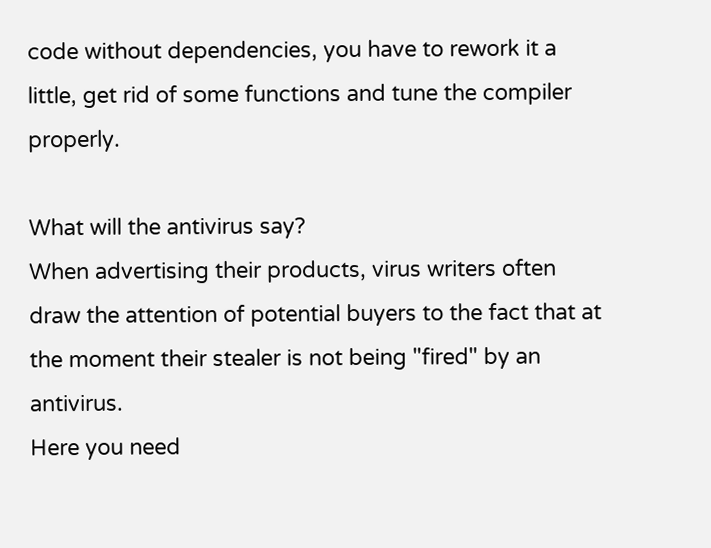code without dependencies, you have to rework it a little, get rid of some functions and tune the compiler properly.

What will the antivirus say?
When advertising their products, virus writers often draw the attention of potential buyers to the fact that at the moment their stealer is not being "fired" by an antivirus.
Here you need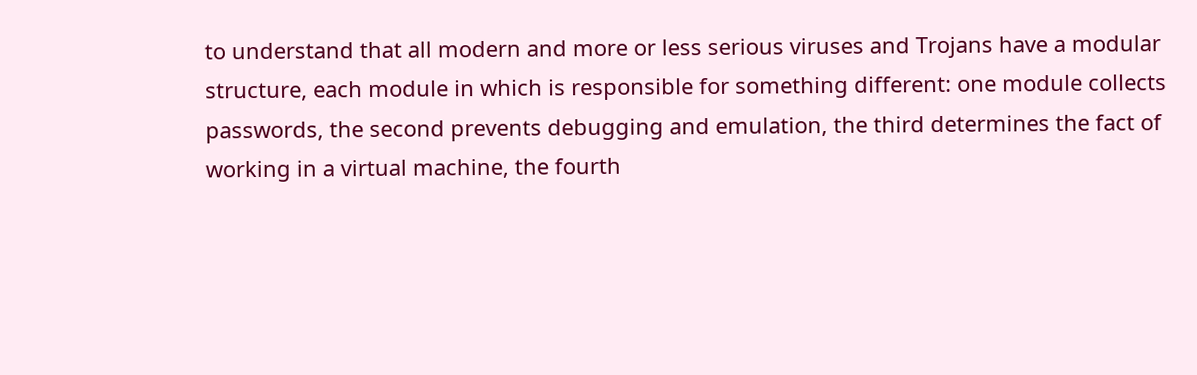to understand that all modern and more or less serious viruses and Trojans have a modular structure, each module in which is responsible for something different: one module collects passwords, the second prevents debugging and emulation, the third determines the fact of working in a virtual machine, the fourth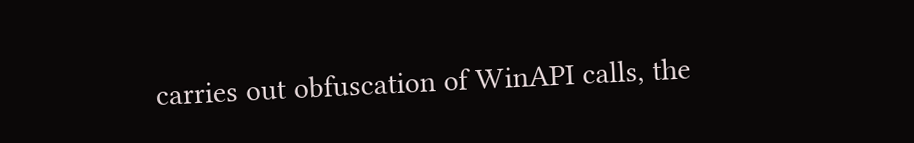carries out obfuscation of WinAPI calls, the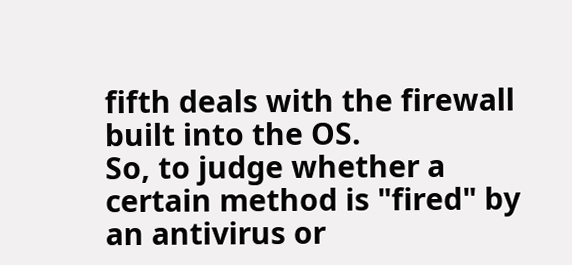fifth deals with the firewall built into the OS.
So, to judge whether a certain method is "fired" by an antivirus or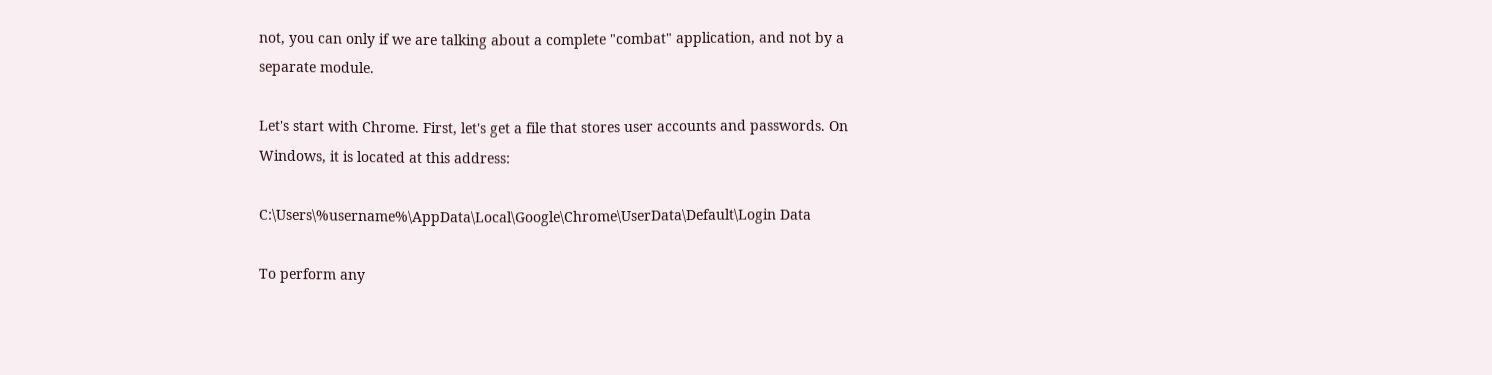not, you can only if we are talking about a complete "combat" application, and not by a separate module.

Let's start with Chrome. First, let's get a file that stores user accounts and passwords. On Windows, it is located at this address:

C:\Users\%username%\AppData\Local\Google\Chrome\UserData\Default\Login Data

To perform any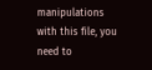manipulations with this file, you need to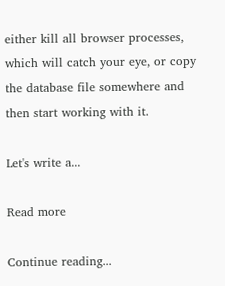either kill all browser processes, which will catch your eye, or copy the database file somewhere and then start working with it.

Let's write a...

Read more

Continue reading...